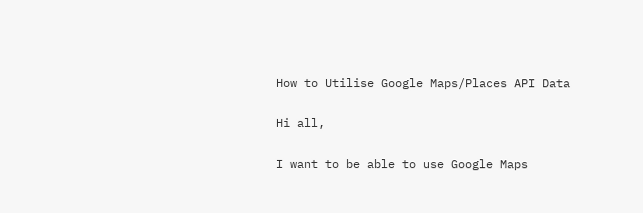How to Utilise Google Maps/Places API Data

Hi all,

I want to be able to use Google Maps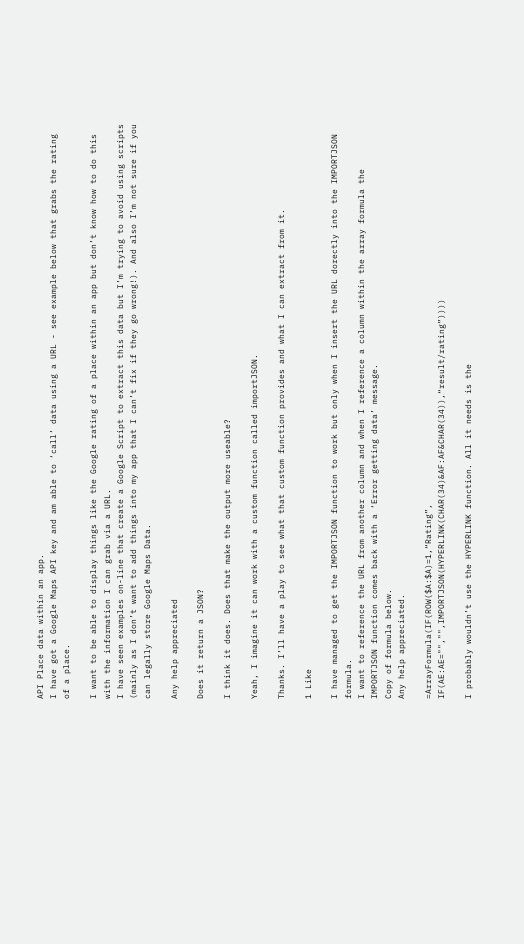API Place data within an app.
I have got a Google Maps API key and am able to ‘call’ data using a URL - see example below that grabs the rating of a place.

I want to be able to display things like the Google rating of a place within an app but don’t know how to do this with the information I can grab via a URL.
I have seen examples on-line that create a Google Script to extract this data but I’m trying to avoid using scripts (mainly as I don’t want to add things into my app that I can’t fix if they go wrong!). And also I’m not sure if you can legally store Google Maps Data.

Any help appreciated

Does it return a JSON?

I think it does. Does that make the output more useable?

Yeah, I imagine it can work with a custom function called importJSON.

Thanks. I’ll have a play to see what that custom function provides and what I can extract from it.

1 Like

I have managed to get the IMPORTJSON function to work but only when I insert the URL dorectly into the IMPORTJSON formula.
I want to reference the URL from another column and when I reference a column within the array formula the IMPORTJSON function comes back with a ‘Error getting data’ message.
Copy of formula below.
Any help appreciated.

=ArrayFormula(IF(ROW($A:$A)=1,“Rating”, IF(AE:AE="","",IMPORTJSON(HYPERLINK(CHAR(34)&AF:AF&CHAR(34)),“result/rating”))))

I probably wouldn’t use the HYPERLINK function. All it needs is the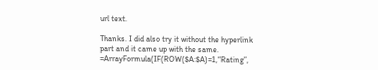url text.

Thanks. I did also try it without the hyperlink part and it came up with the same.
=ArrayFormula(IF(ROW($A:$A)=1,“Rating”,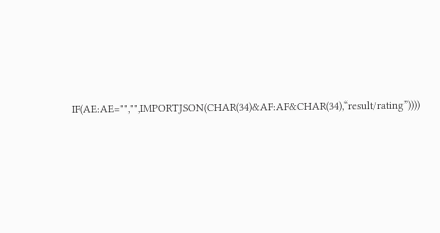IF(AE:AE="","",IMPORTJSON(CHAR(34)&AF:AF&CHAR(34),“result/rating”))))